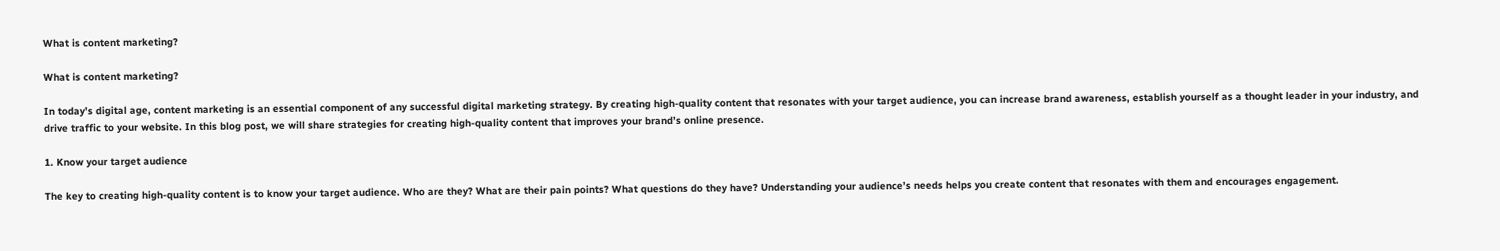What is content marketing?

What is content marketing?

In today’s digital age, content marketing is an essential component of any successful digital marketing strategy. By creating high-quality content that resonates with your target audience, you can increase brand awareness, establish yourself as a thought leader in your industry, and drive traffic to your website. In this blog post, we will share strategies for creating high-quality content that improves your brand’s online presence.

1. Know your target audience

The key to creating high-quality content is to know your target audience. Who are they? What are their pain points? What questions do they have? Understanding your audience’s needs helps you create content that resonates with them and encourages engagement.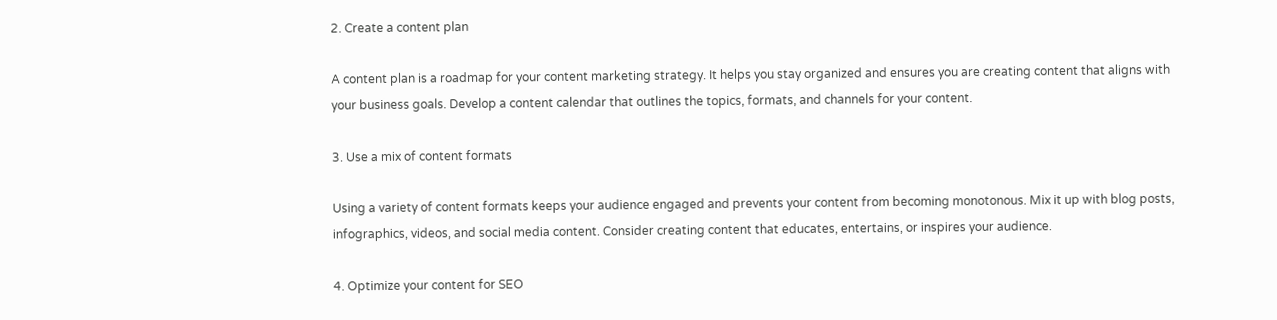2. Create a content plan

A content plan is a roadmap for your content marketing strategy. It helps you stay organized and ensures you are creating content that aligns with your business goals. Develop a content calendar that outlines the topics, formats, and channels for your content.

3. Use a mix of content formats

Using a variety of content formats keeps your audience engaged and prevents your content from becoming monotonous. Mix it up with blog posts, infographics, videos, and social media content. Consider creating content that educates, entertains, or inspires your audience.

4. Optimize your content for SEO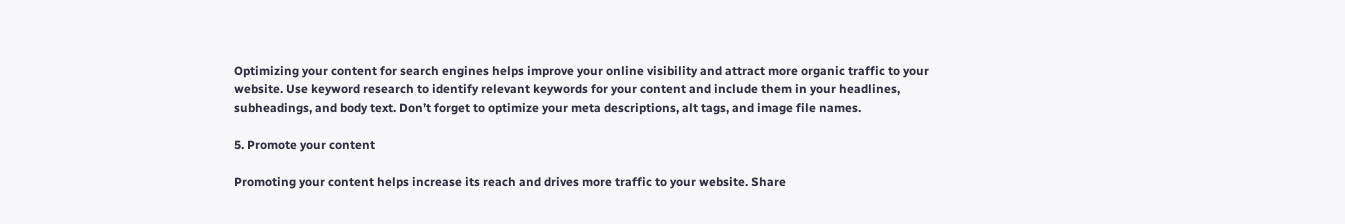Optimizing your content for search engines helps improve your online visibility and attract more organic traffic to your website. Use keyword research to identify relevant keywords for your content and include them in your headlines, subheadings, and body text. Don’t forget to optimize your meta descriptions, alt tags, and image file names.

5. Promote your content

Promoting your content helps increase its reach and drives more traffic to your website. Share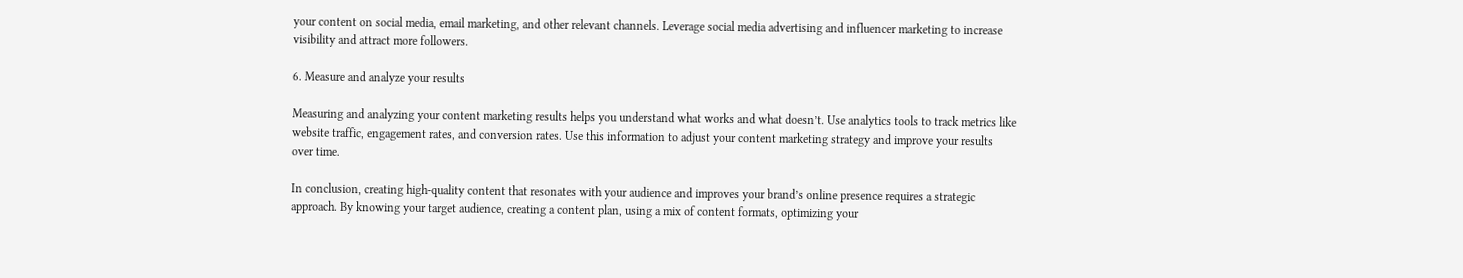your content on social media, email marketing, and other relevant channels. Leverage social media advertising and influencer marketing to increase visibility and attract more followers.

6. Measure and analyze your results

Measuring and analyzing your content marketing results helps you understand what works and what doesn’t. Use analytics tools to track metrics like website traffic, engagement rates, and conversion rates. Use this information to adjust your content marketing strategy and improve your results over time.

In conclusion, creating high-quality content that resonates with your audience and improves your brand’s online presence requires a strategic approach. By knowing your target audience, creating a content plan, using a mix of content formats, optimizing your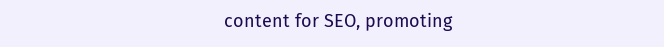content for SEO, promoting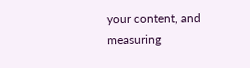your content, and measuring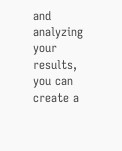and analyzing your results, you can create a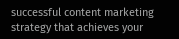successful content marketing strategy that achieves your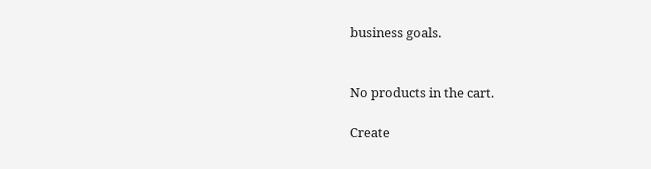business goals.


No products in the cart.

Create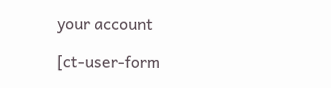your account

[ct-user-form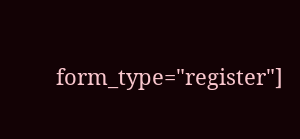form_type="register"]